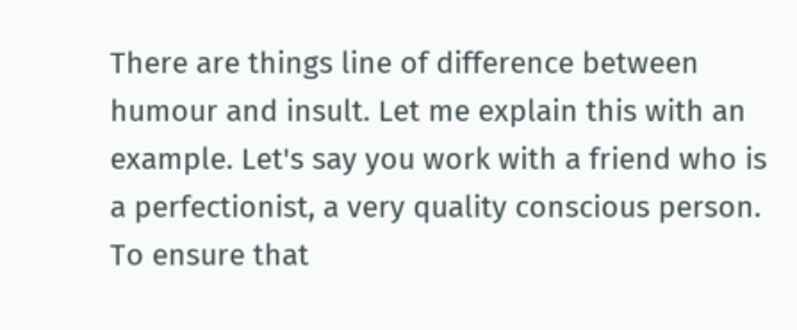There are things line of difference between humour and insult. Let me explain this with an example. Let's say you work with a friend who is a perfectionist, a very quality conscious person. To ensure that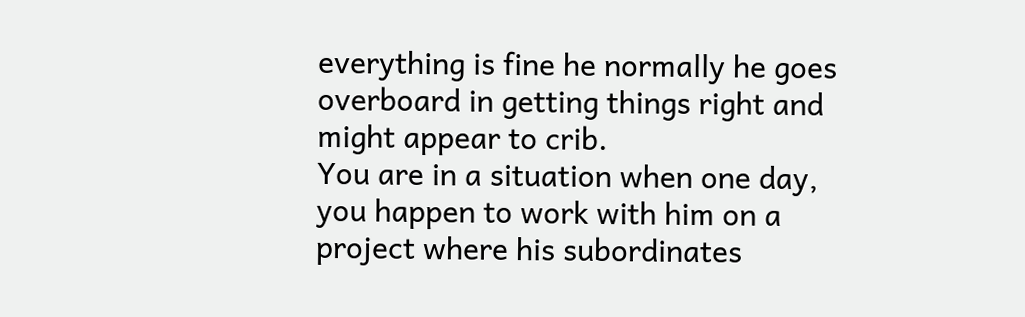everything is fine he normally he goes overboard in getting things right and might appear to crib.
You are in a situation when one day, you happen to work with him on a project where his subordinates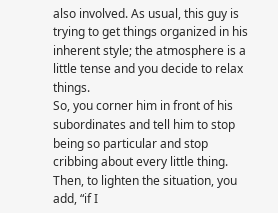also involved. As usual, this guy is trying to get things organized in his inherent style; the atmosphere is a little tense and you decide to relax things.
So, you corner him in front of his subordinates and tell him to stop being so particular and stop cribbing about every little thing. Then, to lighten the situation, you add, “if I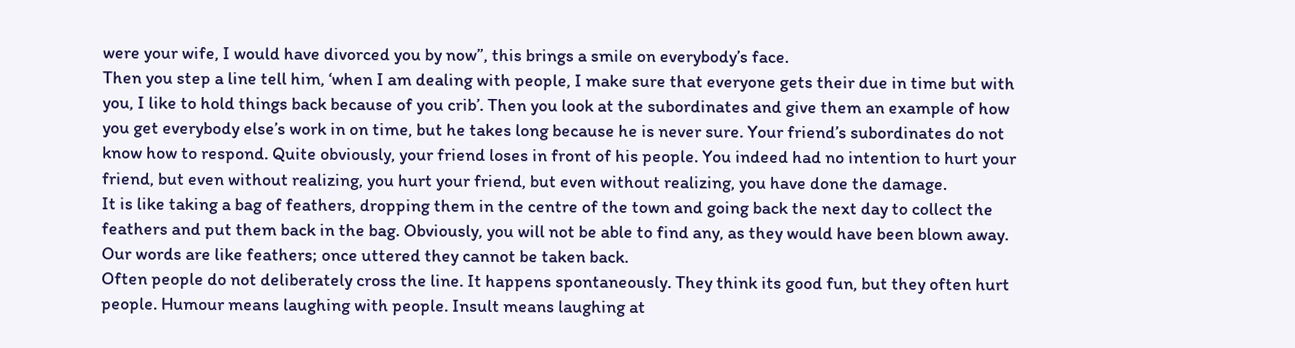were your wife, I would have divorced you by now”, this brings a smile on everybody’s face.
Then you step a line tell him, ‘when I am dealing with people, I make sure that everyone gets their due in time but with you, I like to hold things back because of you crib’. Then you look at the subordinates and give them an example of how you get everybody else’s work in on time, but he takes long because he is never sure. Your friend’s subordinates do not know how to respond. Quite obviously, your friend loses in front of his people. You indeed had no intention to hurt your friend, but even without realizing, you hurt your friend, but even without realizing, you have done the damage.
It is like taking a bag of feathers, dropping them in the centre of the town and going back the next day to collect the feathers and put them back in the bag. Obviously, you will not be able to find any, as they would have been blown away. Our words are like feathers; once uttered they cannot be taken back.
Often people do not deliberately cross the line. It happens spontaneously. They think its good fun, but they often hurt people. Humour means laughing with people. Insult means laughing at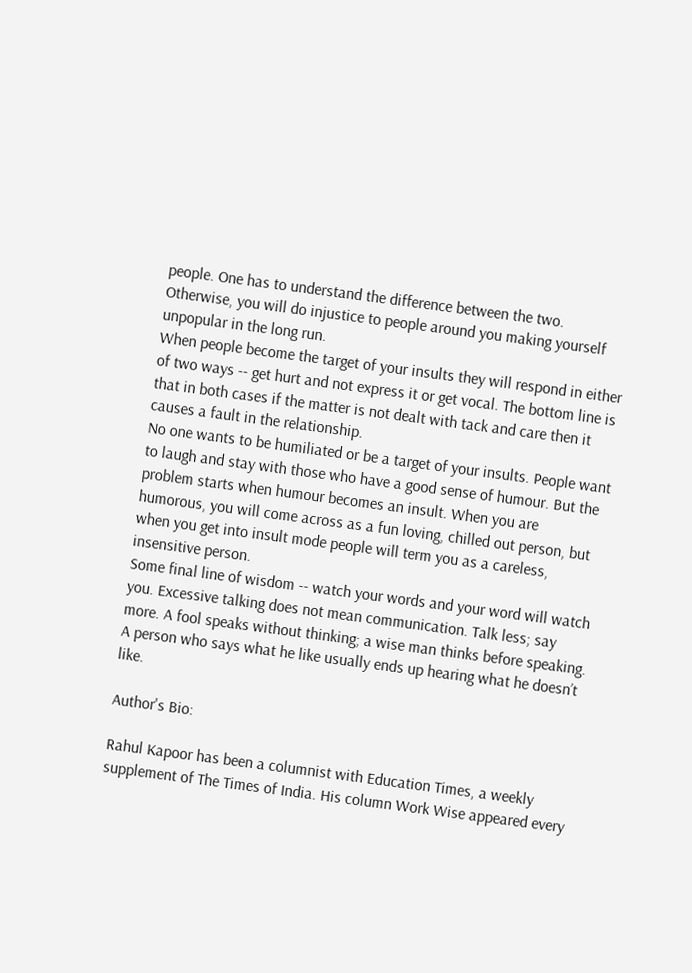people. One has to understand the difference between the two. Otherwise, you will do injustice to people around you making yourself unpopular in the long run.
When people become the target of your insults they will respond in either of two ways -- get hurt and not express it or get vocal. The bottom line is that in both cases if the matter is not dealt with tack and care then it causes a fault in the relationship.
No one wants to be humiliated or be a target of your insults. People want to laugh and stay with those who have a good sense of humour. But the problem starts when humour becomes an insult. When you are humorous, you will come across as a fun loving, chilled out person, but when you get into insult mode people will term you as a careless, insensitive person.
Some final line of wisdom -- watch your words and your word will watch you. Excessive talking does not mean communication. Talk less; say more. A fool speaks without thinking; a wise man thinks before speaking. A person who says what he like usually ends up hearing what he doesn’t like.

Author's Bio:

Rahul Kapoor has been a columnist with Education Times, a weekly supplement of The Times of India. His column Work Wise appeared every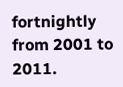fortnightly from 2001 to 2011.